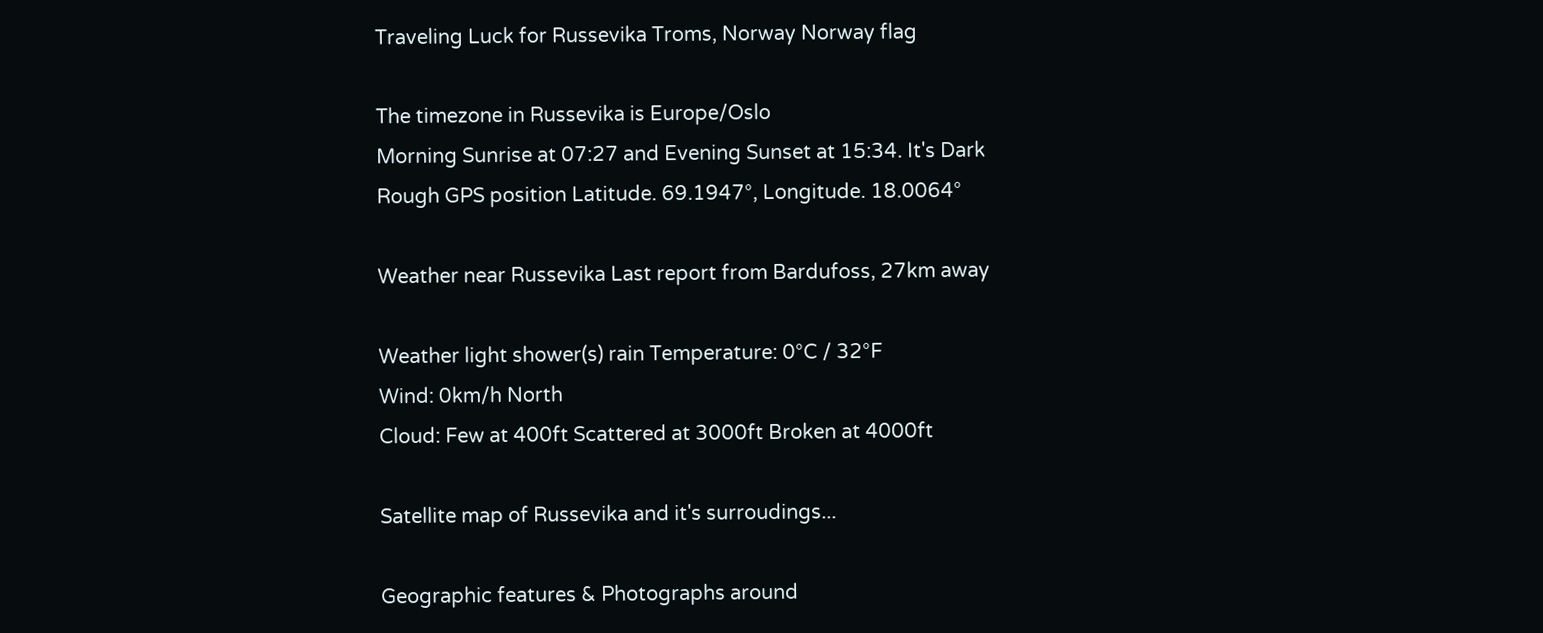Traveling Luck for Russevika Troms, Norway Norway flag

The timezone in Russevika is Europe/Oslo
Morning Sunrise at 07:27 and Evening Sunset at 15:34. It's Dark
Rough GPS position Latitude. 69.1947°, Longitude. 18.0064°

Weather near Russevika Last report from Bardufoss, 27km away

Weather light shower(s) rain Temperature: 0°C / 32°F
Wind: 0km/h North
Cloud: Few at 400ft Scattered at 3000ft Broken at 4000ft

Satellite map of Russevika and it's surroudings...

Geographic features & Photographs around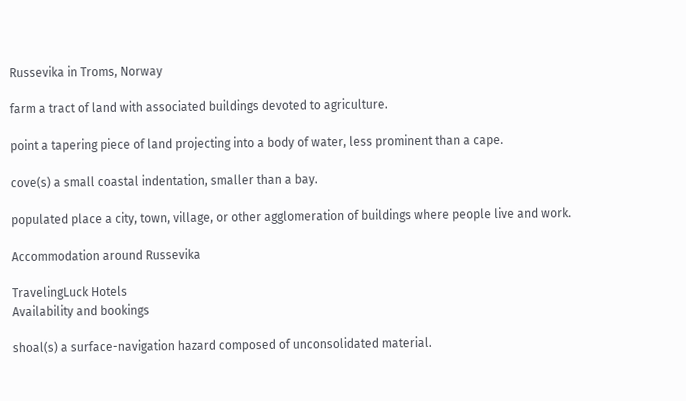Russevika in Troms, Norway

farm a tract of land with associated buildings devoted to agriculture.

point a tapering piece of land projecting into a body of water, less prominent than a cape.

cove(s) a small coastal indentation, smaller than a bay.

populated place a city, town, village, or other agglomeration of buildings where people live and work.

Accommodation around Russevika

TravelingLuck Hotels
Availability and bookings

shoal(s) a surface-navigation hazard composed of unconsolidated material.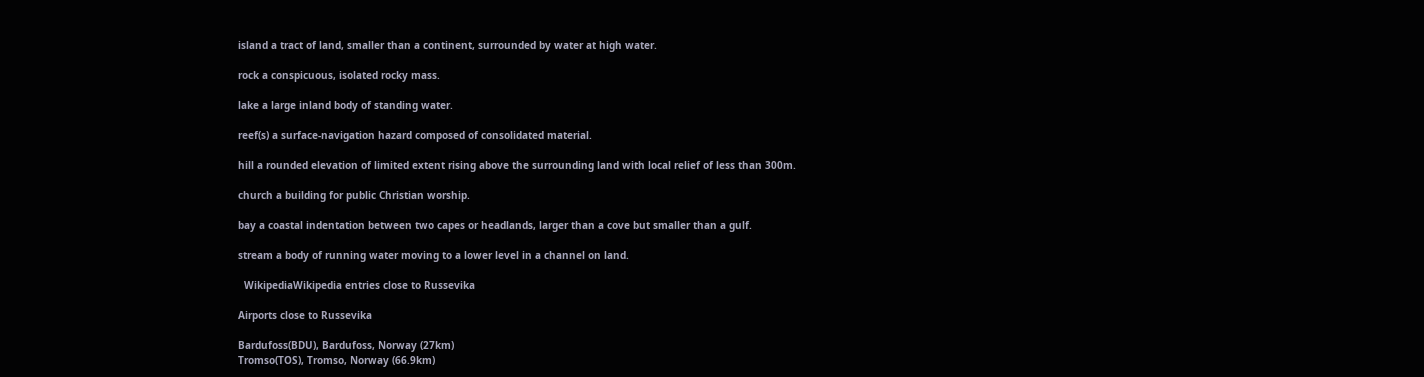island a tract of land, smaller than a continent, surrounded by water at high water.

rock a conspicuous, isolated rocky mass.

lake a large inland body of standing water.

reef(s) a surface-navigation hazard composed of consolidated material.

hill a rounded elevation of limited extent rising above the surrounding land with local relief of less than 300m.

church a building for public Christian worship.

bay a coastal indentation between two capes or headlands, larger than a cove but smaller than a gulf.

stream a body of running water moving to a lower level in a channel on land.

  WikipediaWikipedia entries close to Russevika

Airports close to Russevika

Bardufoss(BDU), Bardufoss, Norway (27km)
Tromso(TOS), Tromso, Norway (66.9km)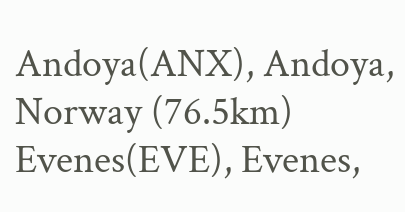Andoya(ANX), Andoya, Norway (76.5km)
Evenes(EVE), Evenes,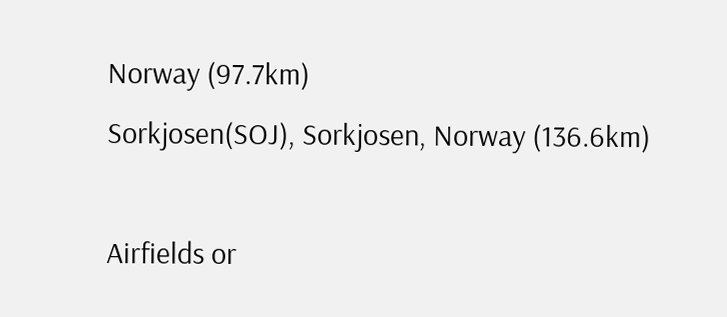Norway (97.7km)
Sorkjosen(SOJ), Sorkjosen, Norway (136.6km)

Airfields or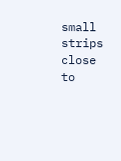small strips close to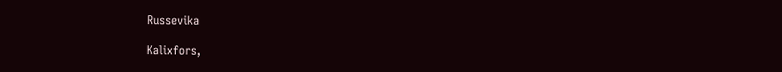Russevika

Kalixfors,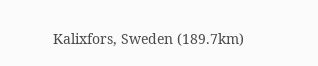Kalixfors, Sweden (189.7km)